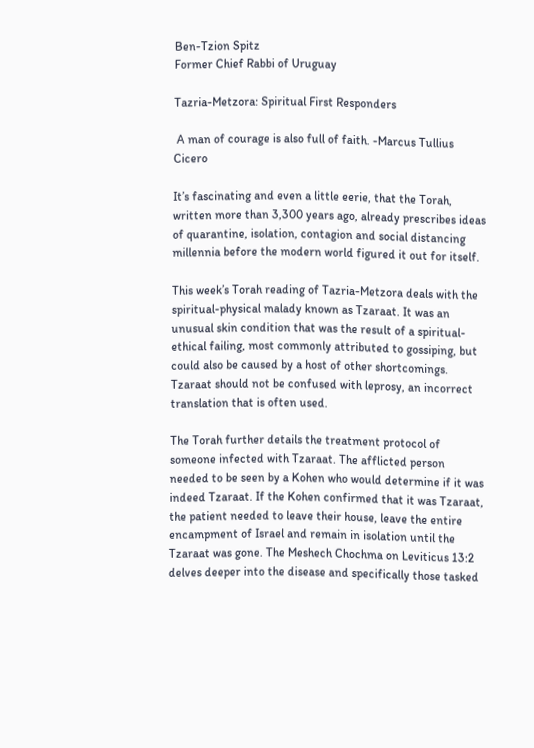Ben-Tzion Spitz
Former Chief Rabbi of Uruguay

Tazria-Metzora: Spiritual First Responders

 A man of courage is also full of faith. -Marcus Tullius Cicero

It’s fascinating and even a little eerie, that the Torah, written more than 3,300 years ago, already prescribes ideas of quarantine, isolation, contagion and social distancing millennia before the modern world figured it out for itself.

This week’s Torah reading of Tazria-Metzora deals with the spiritual-physical malady known as Tzaraat. It was an unusual skin condition that was the result of a spiritual-ethical failing, most commonly attributed to gossiping, but could also be caused by a host of other shortcomings. Tzaraat should not be confused with leprosy, an incorrect translation that is often used.

The Torah further details the treatment protocol of someone infected with Tzaraat. The afflicted person needed to be seen by a Kohen who would determine if it was indeed Tzaraat. If the Kohen confirmed that it was Tzaraat, the patient needed to leave their house, leave the entire encampment of Israel and remain in isolation until the Tzaraat was gone. The Meshech Chochma on Leviticus 13:2 delves deeper into the disease and specifically those tasked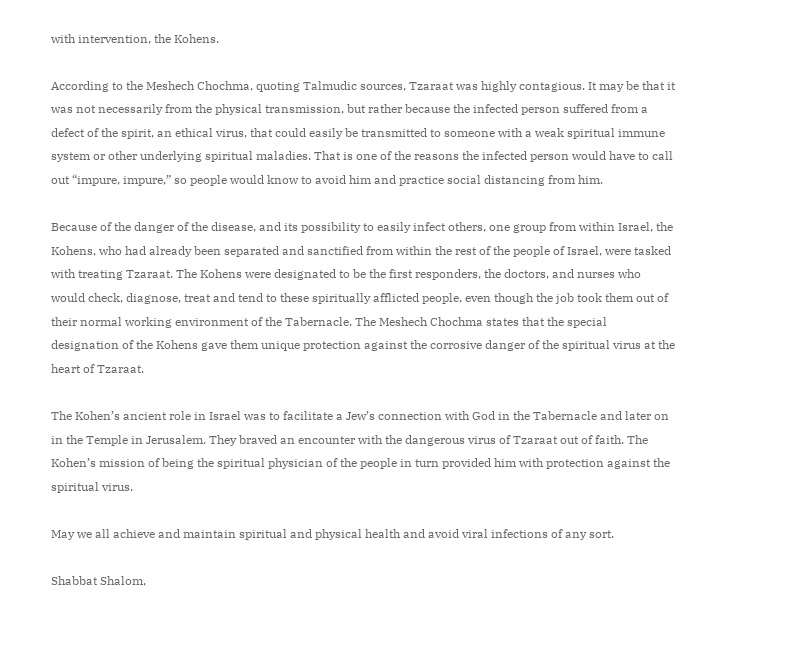with intervention, the Kohens.

According to the Meshech Chochma, quoting Talmudic sources, Tzaraat was highly contagious. It may be that it was not necessarily from the physical transmission, but rather because the infected person suffered from a defect of the spirit, an ethical virus, that could easily be transmitted to someone with a weak spiritual immune system or other underlying spiritual maladies. That is one of the reasons the infected person would have to call out “impure, impure,” so people would know to avoid him and practice social distancing from him.

Because of the danger of the disease, and its possibility to easily infect others, one group from within Israel, the Kohens, who had already been separated and sanctified from within the rest of the people of Israel, were tasked with treating Tzaraat. The Kohens were designated to be the first responders, the doctors, and nurses who would check, diagnose, treat and tend to these spiritually afflicted people, even though the job took them out of their normal working environment of the Tabernacle. The Meshech Chochma states that the special designation of the Kohens gave them unique protection against the corrosive danger of the spiritual virus at the heart of Tzaraat.

The Kohen’s ancient role in Israel was to facilitate a Jew’s connection with God in the Tabernacle and later on in the Temple in Jerusalem. They braved an encounter with the dangerous virus of Tzaraat out of faith. The Kohen’s mission of being the spiritual physician of the people in turn provided him with protection against the spiritual virus.

May we all achieve and maintain spiritual and physical health and avoid viral infections of any sort.

Shabbat Shalom,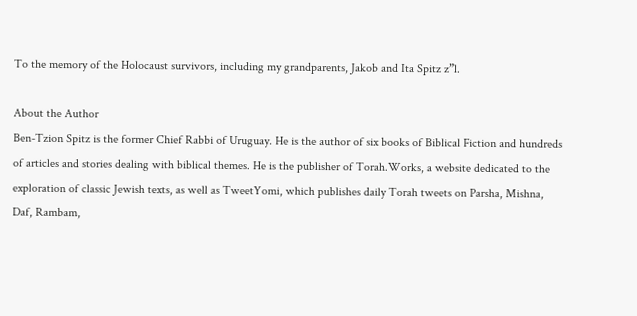To the memory of the Holocaust survivors, including my grandparents, Jakob and Ita Spitz z”l.

About the Author
Ben-Tzion Spitz is the former Chief Rabbi of Uruguay. He is the author of six books of Biblical Fiction and hundreds of articles and stories dealing with biblical themes. He is the publisher of Torah.Works, a website dedicated to the exploration of classic Jewish texts, as well as TweetYomi, which publishes daily Torah tweets on Parsha, Mishna, Daf, Rambam,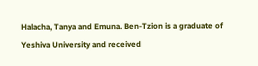Halacha, Tanya and Emuna. Ben-Tzion is a graduate of Yeshiva University and received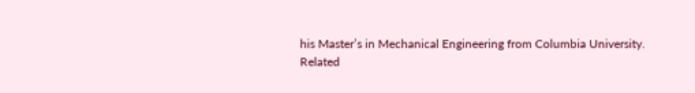his Master’s in Mechanical Engineering from Columbia University.
Related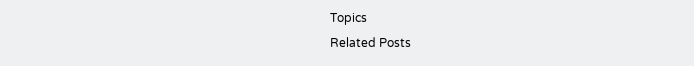Topics
Related Posts